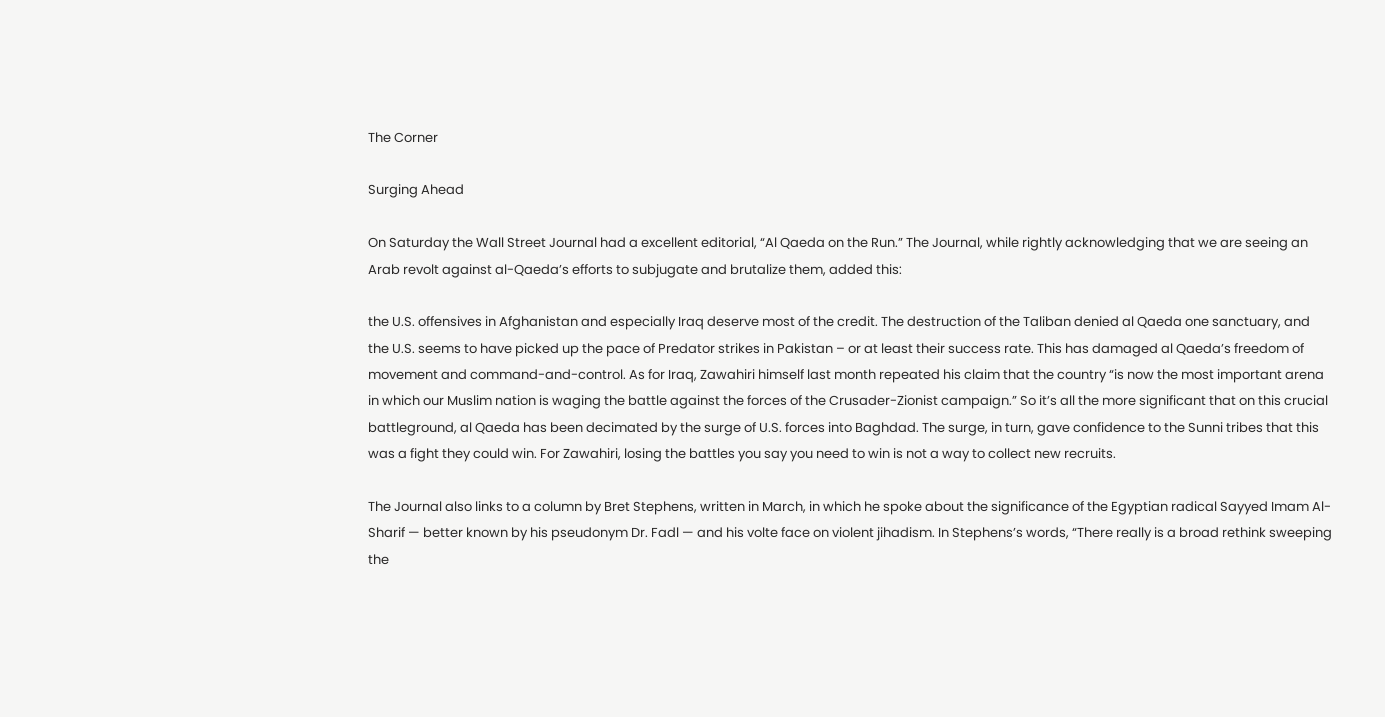The Corner

Surging Ahead

On Saturday the Wall Street Journal had a excellent editorial, “Al Qaeda on the Run.” The Journal, while rightly acknowledging that we are seeing an Arab revolt against al-Qaeda’s efforts to subjugate and brutalize them, added this:

the U.S. offensives in Afghanistan and especially Iraq deserve most of the credit. The destruction of the Taliban denied al Qaeda one sanctuary, and the U.S. seems to have picked up the pace of Predator strikes in Pakistan – or at least their success rate. This has damaged al Qaeda’s freedom of movement and command-and-control. As for Iraq, Zawahiri himself last month repeated his claim that the country “is now the most important arena in which our Muslim nation is waging the battle against the forces of the Crusader-Zionist campaign.” So it’s all the more significant that on this crucial battleground, al Qaeda has been decimated by the surge of U.S. forces into Baghdad. The surge, in turn, gave confidence to the Sunni tribes that this was a fight they could win. For Zawahiri, losing the battles you say you need to win is not a way to collect new recruits.

The Journal also links to a column by Bret Stephens, written in March, in which he spoke about the significance of the Egyptian radical Sayyed Imam Al-Sharif — better known by his pseudonym Dr. Fadl — and his volte face on violent jihadism. In Stephens’s words, “There really is a broad rethink sweeping the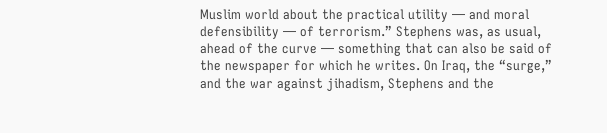Muslim world about the practical utility — and moral defensibility — of terrorism.” Stephens was, as usual, ahead of the curve — something that can also be said of the newspaper for which he writes. On Iraq, the “surge,” and the war against jihadism, Stephens and the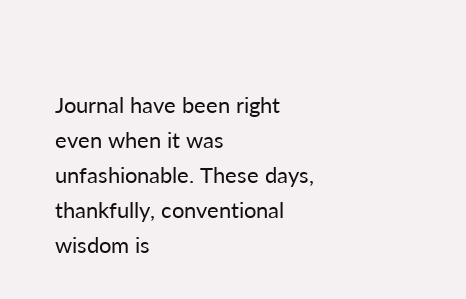Journal have been right even when it was unfashionable. These days, thankfully, conventional wisdom is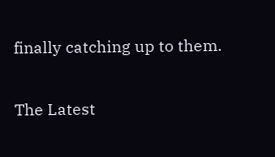finally catching up to them.


The Latest